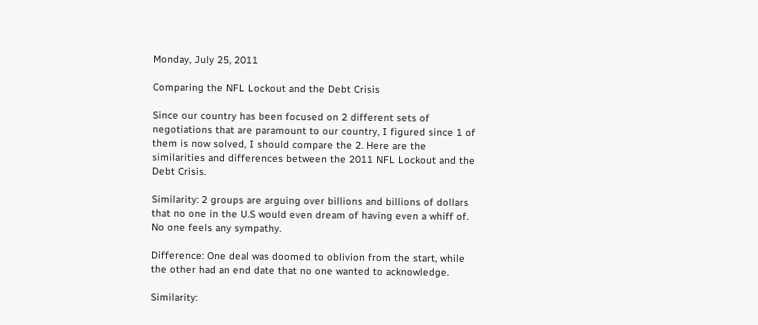Monday, July 25, 2011

Comparing the NFL Lockout and the Debt Crisis

Since our country has been focused on 2 different sets of negotiations that are paramount to our country, I figured since 1 of them is now solved, I should compare the 2. Here are the similarities and differences between the 2011 NFL Lockout and the Debt Crisis.

Similarity: 2 groups are arguing over billions and billions of dollars that no one in the U.S would even dream of having even a whiff of. No one feels any sympathy.

Difference: One deal was doomed to oblivion from the start, while the other had an end date that no one wanted to acknowledge.

Similarity: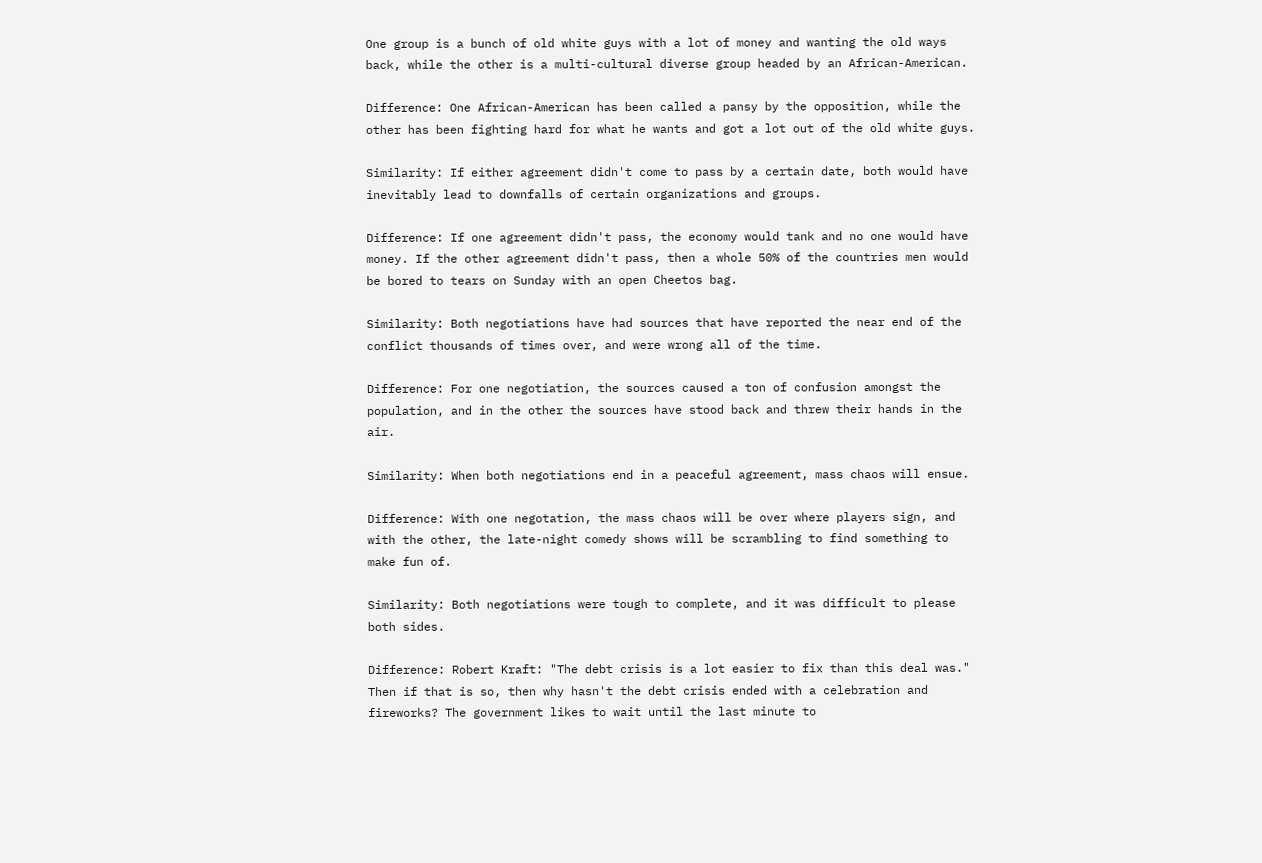One group is a bunch of old white guys with a lot of money and wanting the old ways back, while the other is a multi-cultural diverse group headed by an African-American.

Difference: One African-American has been called a pansy by the opposition, while the other has been fighting hard for what he wants and got a lot out of the old white guys.

Similarity: If either agreement didn't come to pass by a certain date, both would have inevitably lead to downfalls of certain organizations and groups.

Difference: If one agreement didn't pass, the economy would tank and no one would have money. If the other agreement didn't pass, then a whole 50% of the countries men would be bored to tears on Sunday with an open Cheetos bag.

Similarity: Both negotiations have had sources that have reported the near end of the conflict thousands of times over, and were wrong all of the time.

Difference: For one negotiation, the sources caused a ton of confusion amongst the population, and in the other the sources have stood back and threw their hands in the air.

Similarity: When both negotiations end in a peaceful agreement, mass chaos will ensue.

Difference: With one negotation, the mass chaos will be over where players sign, and with the other, the late-night comedy shows will be scrambling to find something to make fun of.

Similarity: Both negotiations were tough to complete, and it was difficult to please both sides.

Difference: Robert Kraft: "The debt crisis is a lot easier to fix than this deal was." Then if that is so, then why hasn't the debt crisis ended with a celebration and fireworks? The government likes to wait until the last minute to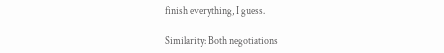finish everything, I guess.

Similarity: Both negotiations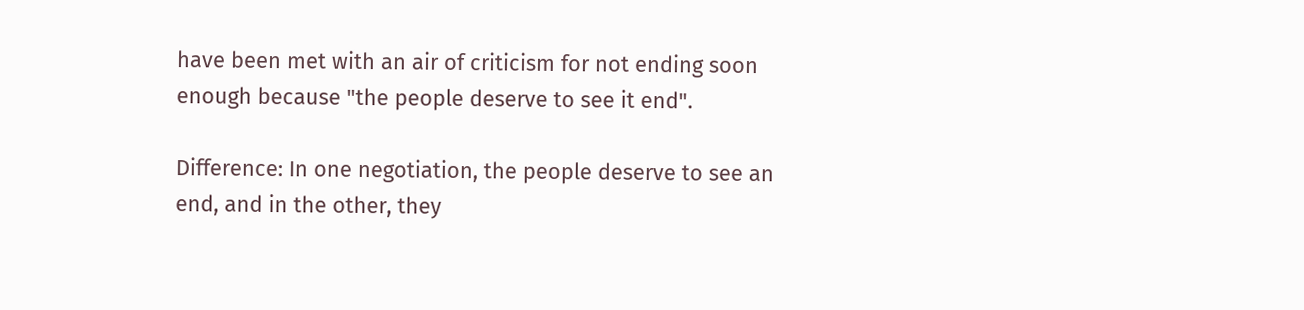have been met with an air of criticism for not ending soon enough because "the people deserve to see it end".

Difference: In one negotiation, the people deserve to see an end, and in the other, they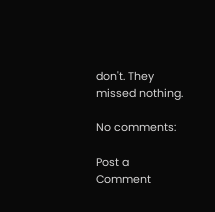don't. They missed nothing.

No comments:

Post a Comment